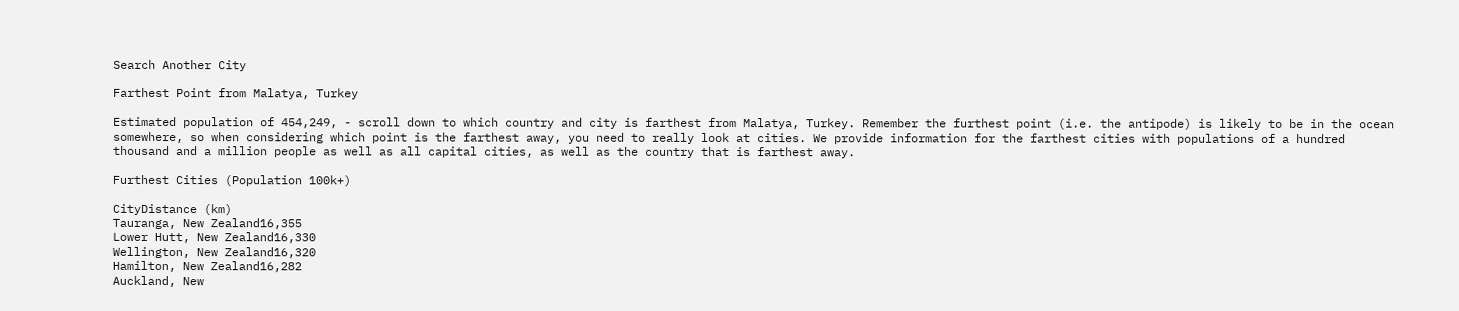Search Another City

Farthest Point from Malatya, Turkey

Estimated population of 454,249, - scroll down to which country and city is farthest from Malatya, Turkey. Remember the furthest point (i.e. the antipode) is likely to be in the ocean somewhere, so when considering which point is the farthest away, you need to really look at cities. We provide information for the farthest cities with populations of a hundred thousand and a million people as well as all capital cities, as well as the country that is farthest away.

Furthest Cities (Population 100k+)

CityDistance (km)
Tauranga, New Zealand16,355
Lower Hutt, New Zealand16,330
Wellington, New Zealand16,320
Hamilton, New Zealand16,282
Auckland, New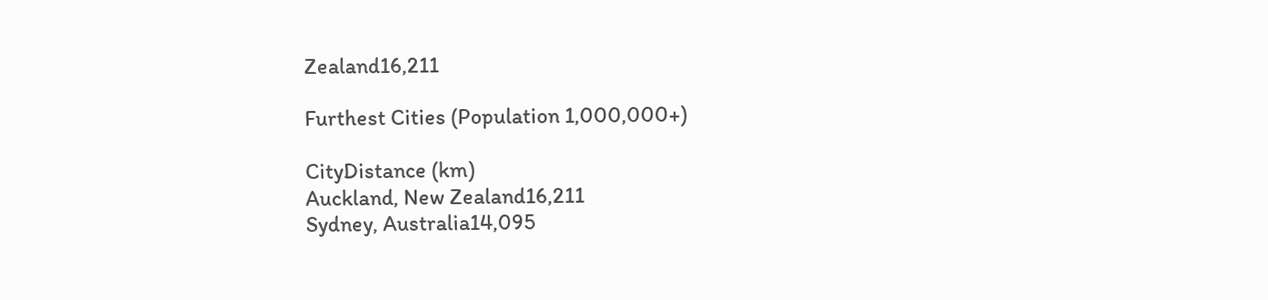Zealand16,211

Furthest Cities (Population 1,000,000+)

CityDistance (km)
Auckland, New Zealand16,211
Sydney, Australia14,095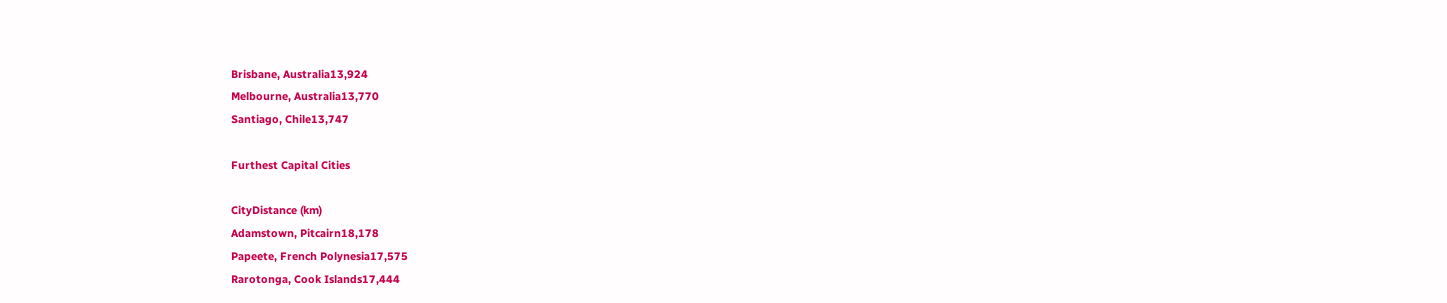Brisbane, Australia13,924
Melbourne, Australia13,770
Santiago, Chile13,747

Furthest Capital Cities

CityDistance (km)
Adamstown, Pitcairn18,178
Papeete, French Polynesia17,575
Rarotonga, Cook Islands17,444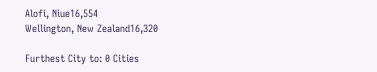Alofi, Niue16,554
Wellington, New Zealand16,320

Furthest City to: 0 Cities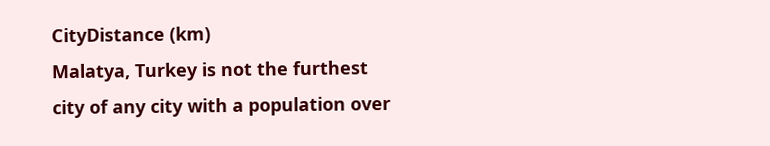CityDistance (km)
Malatya, Turkey is not the furthest city of any city with a population over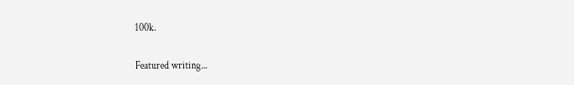100k.

Featured writing...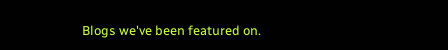Blogs we've been featured on.